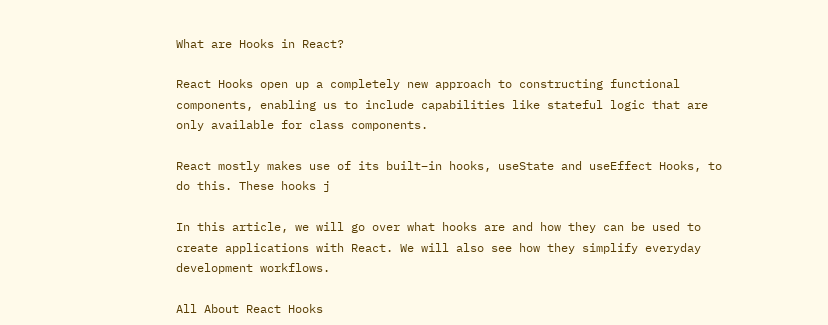What are Hooks in React?

React Hooks open up a completely new approach to constructing functional components, enabling us to include capabilities like stateful logic that are only available for class components.

React mostly makes use of its built−in hooks, useState and useEffect Hooks, to do this. These hooks j

In this article, we will go over what hooks are and how they can be used to create applications with React. We will also see how they simplify everyday development workflows.

All About React Hooks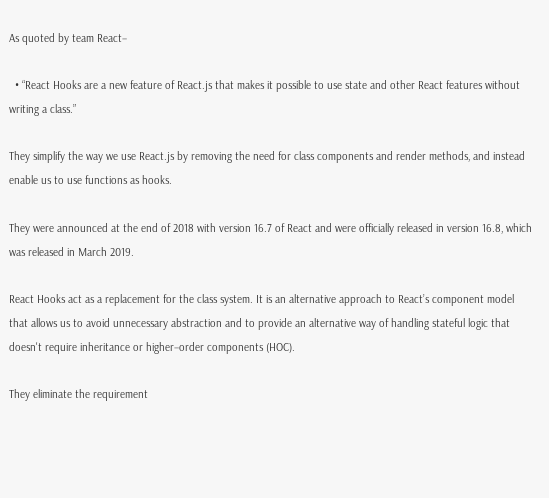As quoted by team React−

  • “React Hooks are a new feature of React.js that makes it possible to use state and other React features without writing a class.”

They simplify the way we use React.js by removing the need for class components and render methods, and instead enable us to use functions as hooks.

They were announced at the end of 2018 with version 16.7 of React and were officially released in version 16.8, which was released in March 2019.

React Hooks act as a replacement for the class system. It is an alternative approach to React’s component model that allows us to avoid unnecessary abstraction and to provide an alternative way of handling stateful logic that doesn't require inheritance or higher−order components (HOC).

They eliminate the requirement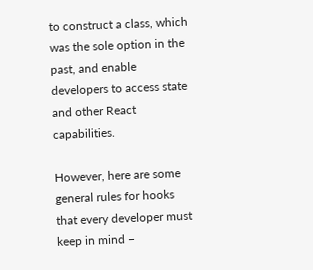to construct a class, which was the sole option in the past, and enable developers to access state and other React capabilities.

However, here are some general rules for hooks that every developer must keep in mind −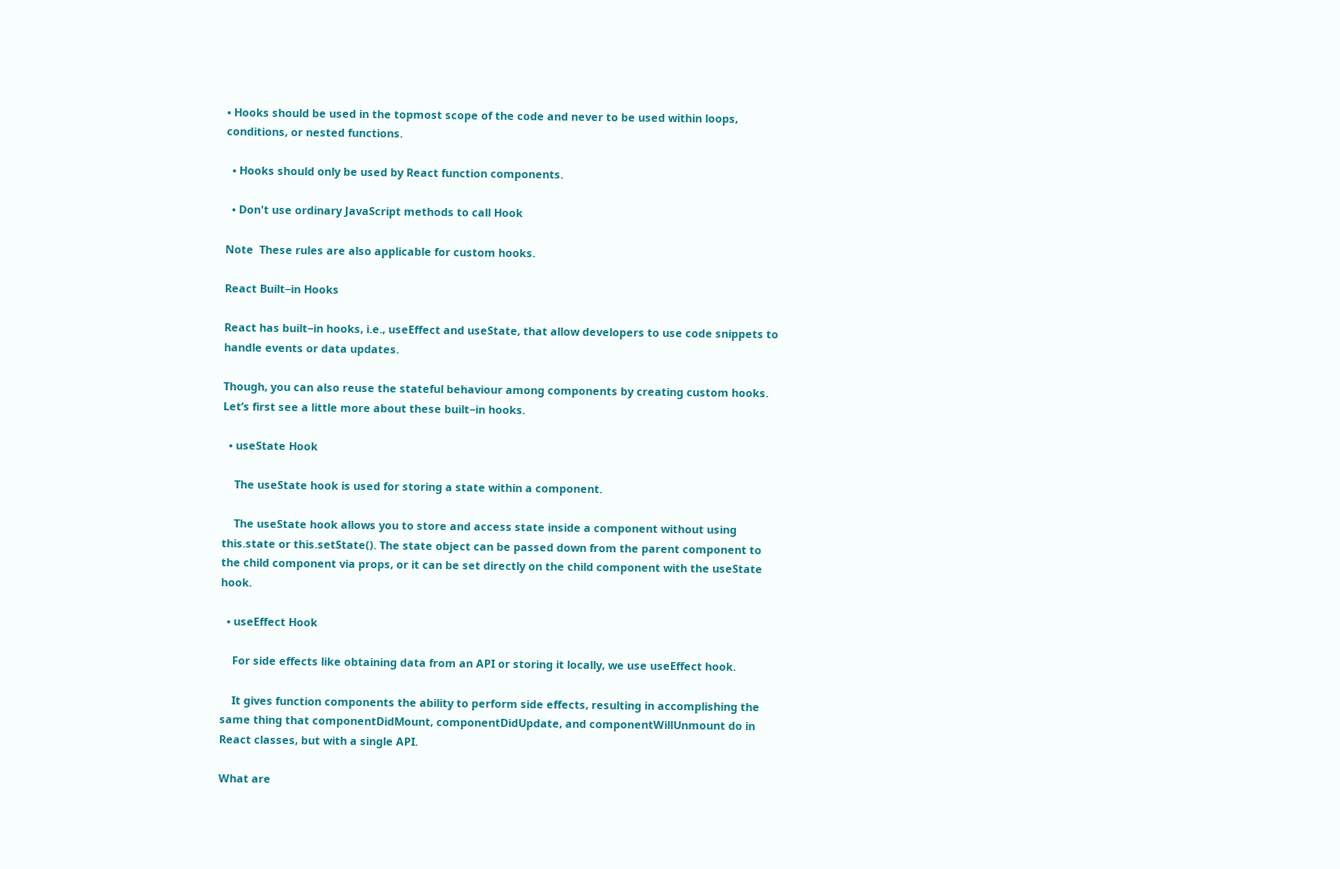• Hooks should be used in the topmost scope of the code and never to be used within loops, conditions, or nested functions.

  • Hooks should only be used by React function components.

  • Don't use ordinary JavaScript methods to call Hook

Note  These rules are also applicable for custom hooks.

React Built−in Hooks

React has built−in hooks, i.e., useEffect and useState, that allow developers to use code snippets to handle events or data updates.

Though, you can also reuse the stateful behaviour among components by creating custom hooks. Let’s first see a little more about these built−in hooks.

  • useState Hook

    The useState hook is used for storing a state within a component.

    The useState hook allows you to store and access state inside a component without using this.state or this.setState(). The state object can be passed down from the parent component to the child component via props, or it can be set directly on the child component with the useState hook.

  • useEffect Hook

    For side effects like obtaining data from an API or storing it locally, we use useEffect hook.

    It gives function components the ability to perform side effects, resulting in accomplishing the same thing that componentDidMount, componentDidUpdate, and componentWillUnmount do in React classes, but with a single API.

What are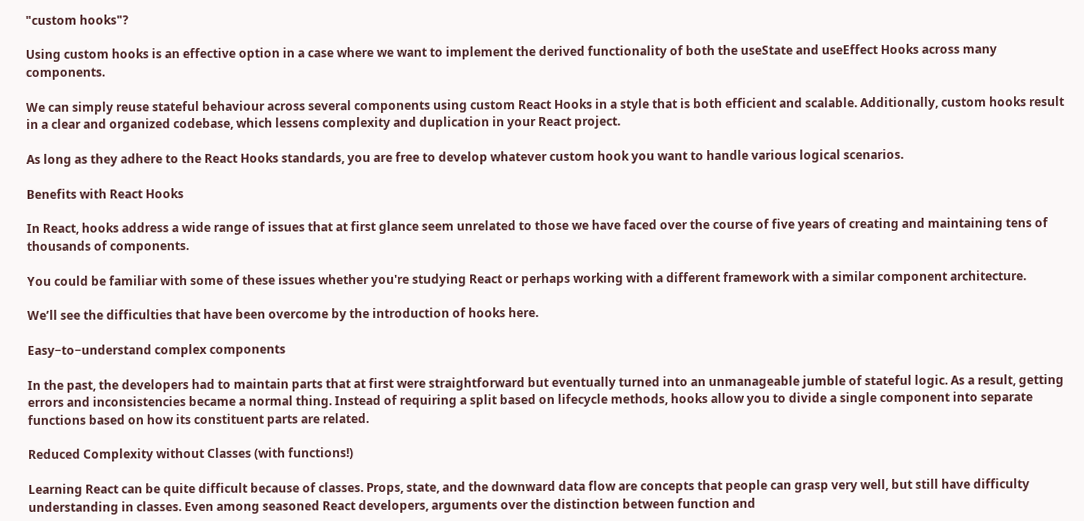"custom hooks"?

Using custom hooks is an effective option in a case where we want to implement the derived functionality of both the useState and useEffect Hooks across many components.

We can simply reuse stateful behaviour across several components using custom React Hooks in a style that is both efficient and scalable. Additionally, custom hooks result in a clear and organized codebase, which lessens complexity and duplication in your React project.

As long as they adhere to the React Hooks standards, you are free to develop whatever custom hook you want to handle various logical scenarios.

Benefits with React Hooks

In React, hooks address a wide range of issues that at first glance seem unrelated to those we have faced over the course of five years of creating and maintaining tens of thousands of components.

You could be familiar with some of these issues whether you're studying React or perhaps working with a different framework with a similar component architecture.

We’ll see the difficulties that have been overcome by the introduction of hooks here.

Easy−to−understand complex components

In the past, the developers had to maintain parts that at first were straightforward but eventually turned into an unmanageable jumble of stateful logic. As a result, getting errors and inconsistencies became a normal thing. Instead of requiring a split based on lifecycle methods, hooks allow you to divide a single component into separate functions based on how its constituent parts are related.

Reduced Complexity without Classes (with functions!)

Learning React can be quite difficult because of classes. Props, state, and the downward data flow are concepts that people can grasp very well, but still have difficulty understanding in classes. Even among seasoned React developers, arguments over the distinction between function and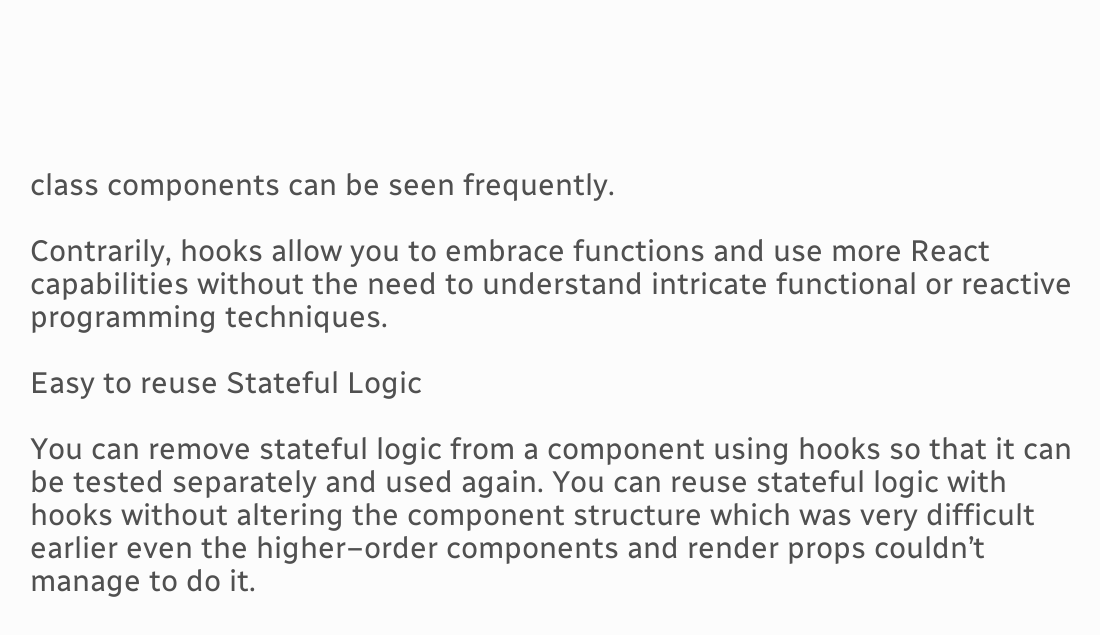class components can be seen frequently.

Contrarily, hooks allow you to embrace functions and use more React capabilities without the need to understand intricate functional or reactive programming techniques.

Easy to reuse Stateful Logic

You can remove stateful logic from a component using hooks so that it can be tested separately and used again. You can reuse stateful logic with hooks without altering the component structure which was very difficult earlier even the higher−order components and render props couldn’t manage to do it.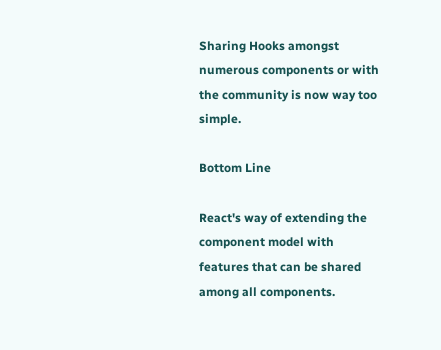Sharing Hooks amongst numerous components or with the community is now way too simple.

Bottom Line

React's way of extending the component model with features that can be shared among all components.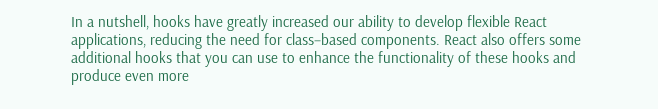In a nutshell, hooks have greatly increased our ability to develop flexible React applications, reducing the need for class−based components. React also offers some additional hooks that you can use to enhance the functionality of these hooks and produce even more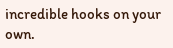incredible hooks on your own.